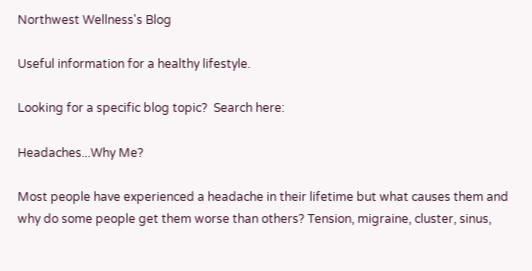Northwest Wellness's Blog

Useful information for a healthy lifestyle.

Looking for a specific blog topic?  Search here:

Headaches...Why Me?

Most people have experienced a headache in their lifetime but what causes them and why do some people get them worse than others? Tension, migraine, cluster, sinus,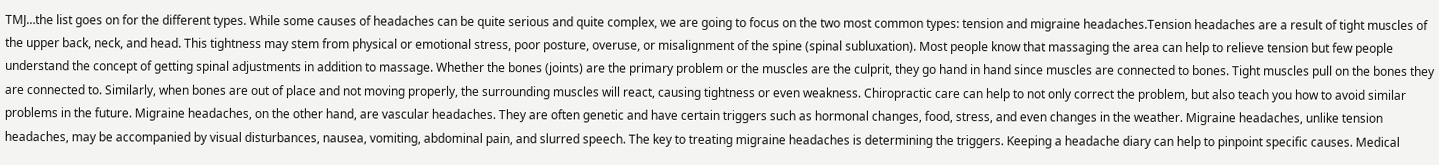TMJ…the list goes on for the different types. While some causes of headaches can be quite serious and quite complex, we are going to focus on the two most common types: tension and migraine headaches.Tension headaches are a result of tight muscles of the upper back, neck, and head. This tightness may stem from physical or emotional stress, poor posture, overuse, or misalignment of the spine (spinal subluxation). Most people know that massaging the area can help to relieve tension but few people understand the concept of getting spinal adjustments in addition to massage. Whether the bones (joints) are the primary problem or the muscles are the culprit, they go hand in hand since muscles are connected to bones. Tight muscles pull on the bones they are connected to. Similarly, when bones are out of place and not moving properly, the surrounding muscles will react, causing tightness or even weakness. Chiropractic care can help to not only correct the problem, but also teach you how to avoid similar problems in the future. Migraine headaches, on the other hand, are vascular headaches. They are often genetic and have certain triggers such as hormonal changes, food, stress, and even changes in the weather. Migraine headaches, unlike tension headaches, may be accompanied by visual disturbances, nausea, vomiting, abdominal pain, and slurred speech. The key to treating migraine headaches is determining the triggers. Keeping a headache diary can help to pinpoint specific causes. Medical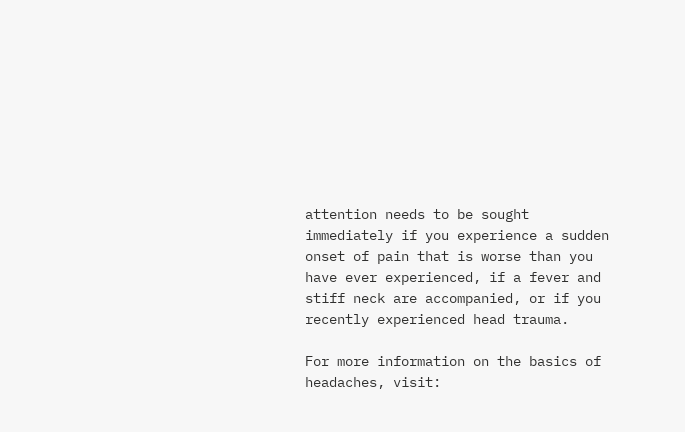attention needs to be sought immediately if you experience a sudden onset of pain that is worse than you have ever experienced, if a fever and stiff neck are accompanied, or if you recently experienced head trauma.

For more information on the basics of headaches, visit: